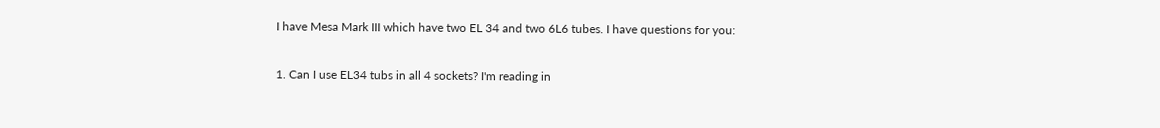I have Mesa Mark III which have two EL 34 and two 6L6 tubes. I have questions for you:

1. Can I use EL34 tubs in all 4 sockets? I'm reading in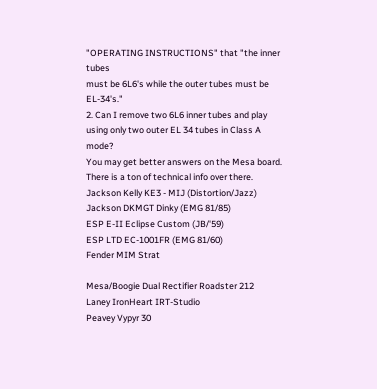"OPERATING INSTRUCTIONS" that "the inner tubes
must be 6L6's while the outer tubes must be EL-34's."
2. Can I remove two 6L6 inner tubes and play using only two outer EL 34 tubes in Class A mode?
You may get better answers on the Mesa board. There is a ton of technical info over there.
Jackson Kelly KE3 - MIJ (Distortion/Jazz)
Jackson DKMGT Dinky (EMG 81/85)
ESP E-II Eclipse Custom (JB/'59)
ESP LTD EC-1001FR (EMG 81/60)
Fender MIM Strat

Mesa/Boogie Dual Rectifier Roadster 212
Laney IronHeart IRT-Studio
Peavey Vypyr 30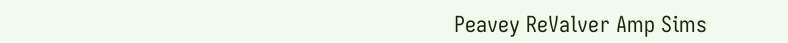Peavey ReValver Amp Sims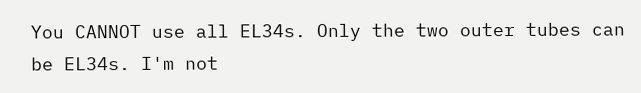You CANNOT use all EL34s. Only the two outer tubes can be EL34s. I'm not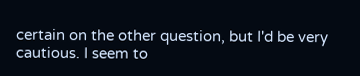certain on the other question, but I'd be very cautious. I seem to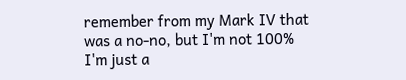remember from my Mark IV that was a no-no, but I'm not 100%
I'm just a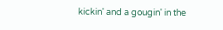kickin' and a gougin' in the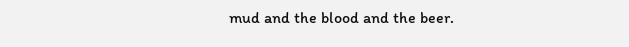mud and the blood and the beer.